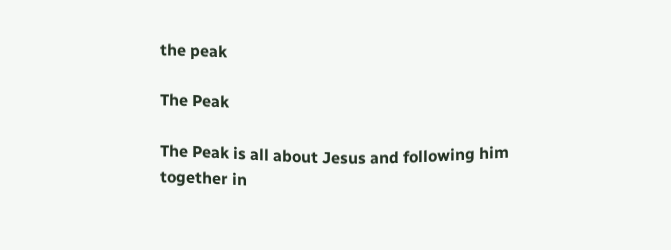the peak

The Peak

The Peak is all about Jesus and following him together in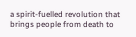a spirit-fuelled revolution that brings people from death to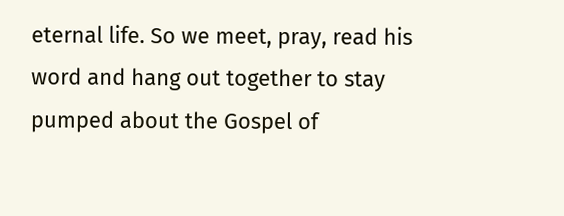eternal life. So we meet, pray, read his word and hang out together to stay pumped about the Gospel of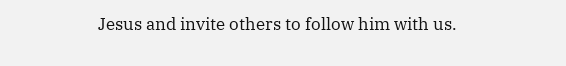Jesus and invite others to follow him with us.